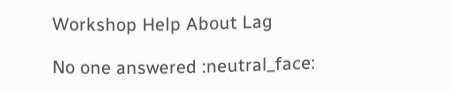Workshop Help About Lag

No one answered :neutral_face: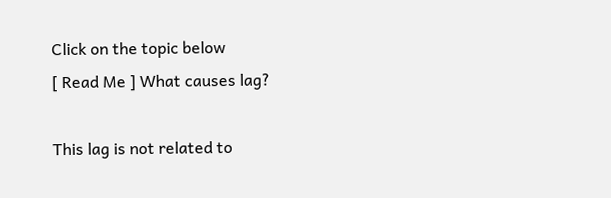Click on the topic below
[ Read Me ] What causes lag?

This lag is not related to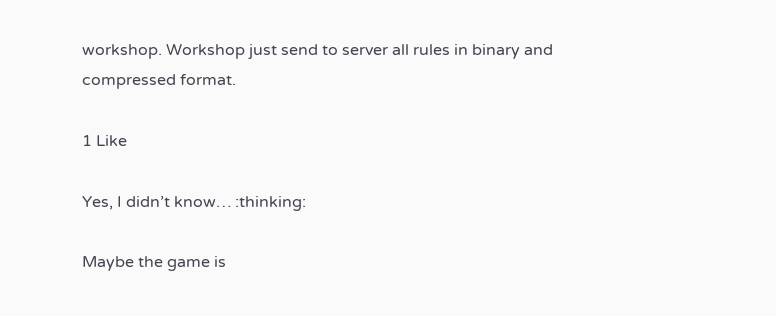workshop. Workshop just send to server all rules in binary and compressed format.

1 Like

Yes, I didn’t know… :thinking:

Maybe the game is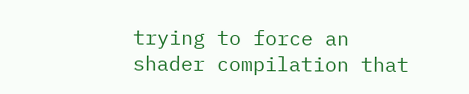trying to force an shader compilation that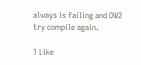always is failing and OW2 try compile again.

1 Like